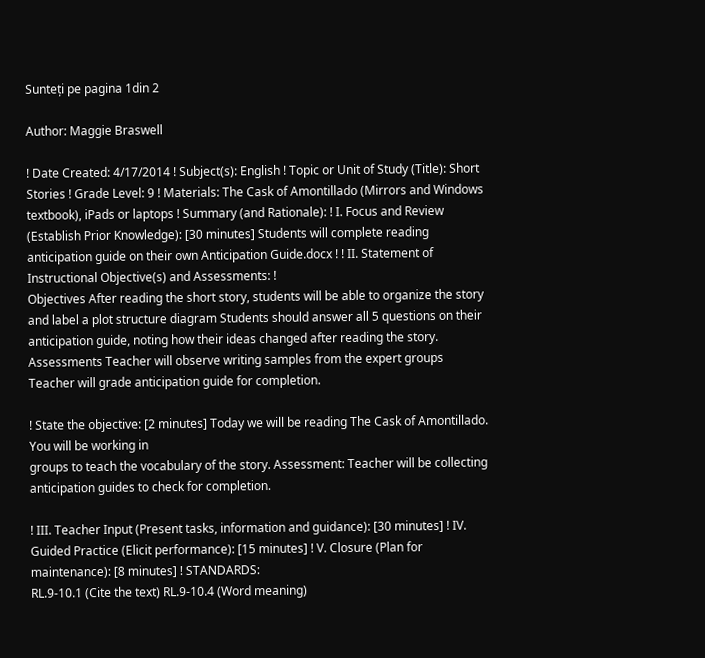Sunteți pe pagina 1din 2

Author: Maggie Braswell

! Date Created: 4/17/2014 ! Subject(s): English ! Topic or Unit of Study (Title): Short Stories ! Grade Level: 9 ! Materials: The Cask of Amontillado (Mirrors and Windows textbook), iPads or laptops ! Summary (and Rationale): ! I. Focus and Review (Establish Prior Knowledge): [30 minutes] Students will complete reading anticipation guide on their own Anticipation Guide.docx ! ! II. Statement of Instructional Objective(s) and Assessments: !
Objectives After reading the short story, students will be able to organize the story and label a plot structure diagram Students should answer all 5 questions on their anticipation guide, noting how their ideas changed after reading the story. Assessments Teacher will observe writing samples from the expert groups Teacher will grade anticipation guide for completion.

! State the objective: [2 minutes] Today we will be reading The Cask of Amontillado. You will be working in
groups to teach the vocabulary of the story. Assessment: Teacher will be collecting anticipation guides to check for completion.

! III. Teacher Input (Present tasks, information and guidance): [30 minutes] ! IV. Guided Practice (Elicit performance): [15 minutes] ! V. Closure (Plan for maintenance): [8 minutes] ! STANDARDS:
RL.9-10.1 (Cite the text) RL.9-10.4 (Word meaning)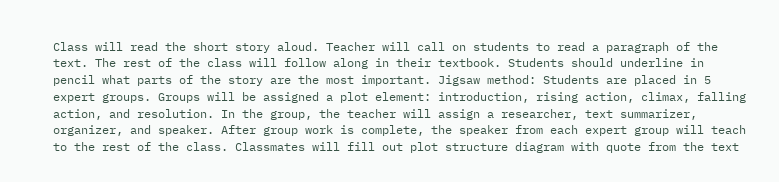Class will read the short story aloud. Teacher will call on students to read a paragraph of the text. The rest of the class will follow along in their textbook. Students should underline in pencil what parts of the story are the most important. Jigsaw method: Students are placed in 5 expert groups. Groups will be assigned a plot element: introduction, rising action, climax, falling action, and resolution. In the group, the teacher will assign a researcher, text summarizer, organizer, and speaker. After group work is complete, the speaker from each expert group will teach to the rest of the class. Classmates will fill out plot structure diagram with quote from the text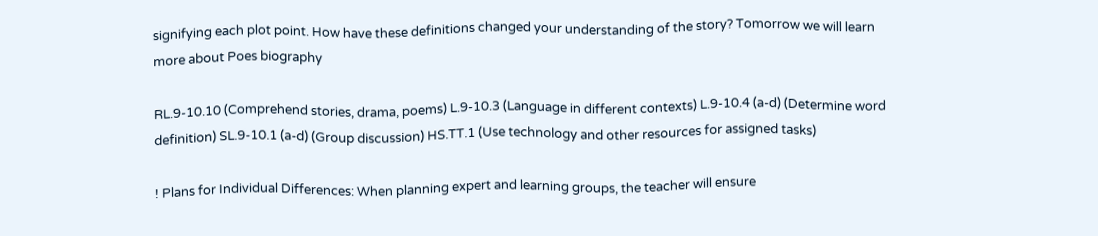signifying each plot point. How have these definitions changed your understanding of the story? Tomorrow we will learn more about Poes biography

RL.9-10.10 (Comprehend stories, drama, poems) L.9-10.3 (Language in different contexts) L.9-10.4 (a-d) (Determine word definition) SL.9-10.1 (a-d) (Group discussion) HS.TT.1 (Use technology and other resources for assigned tasks)

! Plans for Individual Differences: When planning expert and learning groups, the teacher will ensure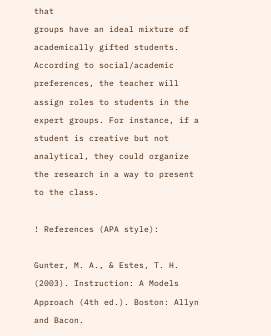that
groups have an ideal mixture of academically gifted students. According to social/academic preferences, the teacher will assign roles to students in the expert groups. For instance, if a student is creative but not analytical, they could organize the research in a way to present to the class.

! References (APA style):

Gunter, M. A., & Estes, T. H. (2003). Instruction: A Models Approach (4th ed.). Boston: Allyn and Bacon.